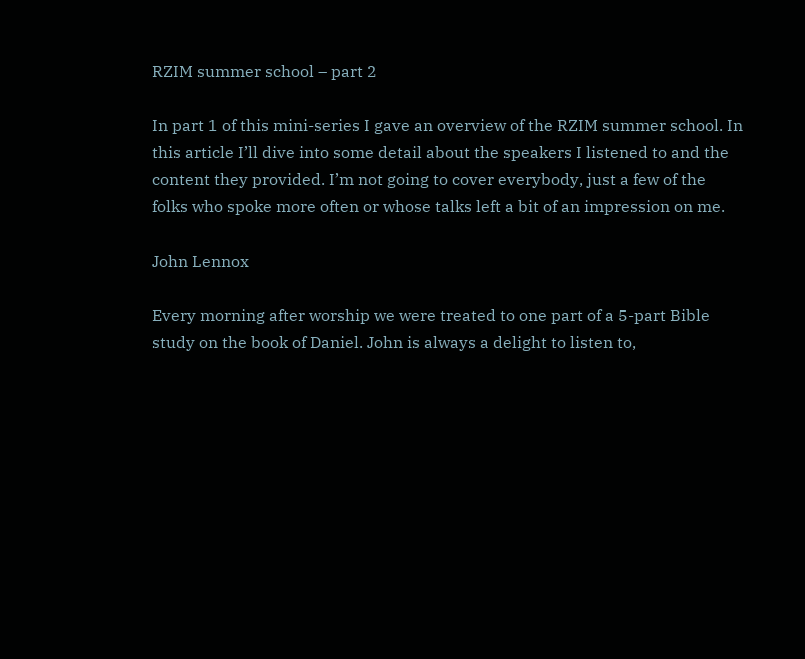RZIM summer school – part 2

In part 1 of this mini-series I gave an overview of the RZIM summer school. In this article I’ll dive into some detail about the speakers I listened to and the content they provided. I’m not going to cover everybody, just a few of the folks who spoke more often or whose talks left a bit of an impression on me.

John Lennox

Every morning after worship we were treated to one part of a 5-part Bible study on the book of Daniel. John is always a delight to listen to,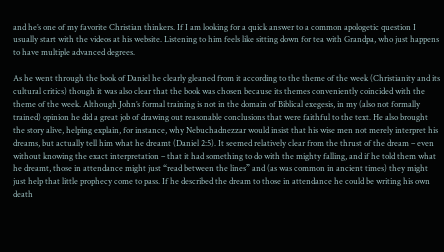and he’s one of my favorite Christian thinkers. If I am looking for a quick answer to a common apologetic question I usually start with the videos at his website. Listening to him feels like sitting down for tea with Grandpa, who just happens to have multiple advanced degrees.

As he went through the book of Daniel he clearly gleaned from it according to the theme of the week (Christianity and its cultural critics) though it was also clear that the book was chosen because its themes conveniently coincided with the theme of the week. Although John’s formal training is not in the domain of Biblical exegesis, in my (also not formally trained) opinion he did a great job of drawing out reasonable conclusions that were faithful to the text. He also brought the story alive, helping explain, for instance, why Nebuchadnezzar would insist that his wise men not merely interpret his dreams, but actually tell him what he dreamt (Daniel 2:5). It seemed relatively clear from the thrust of the dream – even without knowing the exact interpretation – that it had something to do with the mighty falling, and if he told them what he dreamt, those in attendance might just “read between the lines” and (as was common in ancient times) they might just help that little prophecy come to pass. If he described the dream to those in attendance he could be writing his own death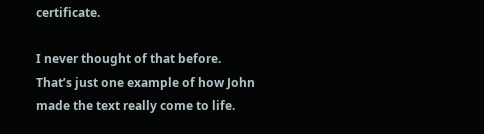certificate.

I never thought of that before. That’s just one example of how John made the text really come to life.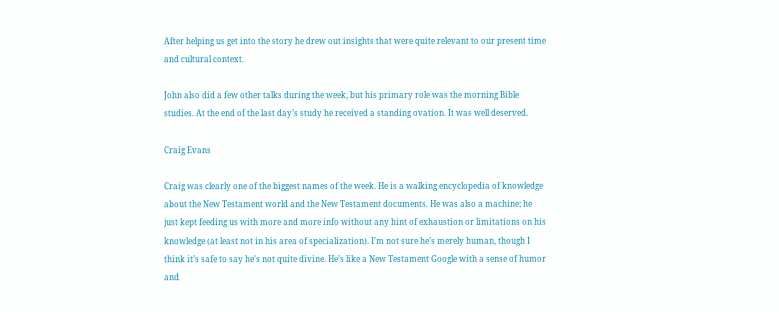After helping us get into the story he drew out insights that were quite relevant to our present time and cultural context.

John also did a few other talks during the week, but his primary role was the morning Bible studies. At the end of the last day’s study he received a standing ovation. It was well deserved.

Craig Evans

Craig was clearly one of the biggest names of the week. He is a walking encyclopedia of knowledge about the New Testament world and the New Testament documents. He was also a machine; he just kept feeding us with more and more info without any hint of exhaustion or limitations on his knowledge (at least not in his area of specialization). I’m not sure he’s merely human, though I think it’s safe to say he’s not quite divine. He’s like a New Testament Google with a sense of humor and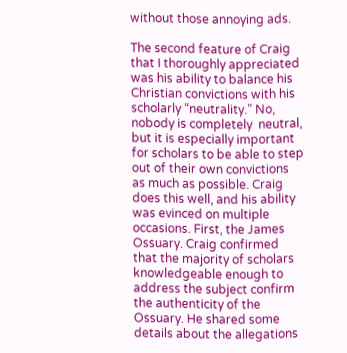without those annoying ads.

The second feature of Craig that I thoroughly appreciated was his ability to balance his Christian convictions with his scholarly “neutrality.” No, nobody is completely  neutral, but it is especially important for scholars to be able to step out of their own convictions as much as possible. Craig does this well, and his ability was evinced on multiple occasions. First, the James Ossuary. Craig confirmed that the majority of scholars knowledgeable enough to address the subject confirm the authenticity of the Ossuary. He shared some details about the allegations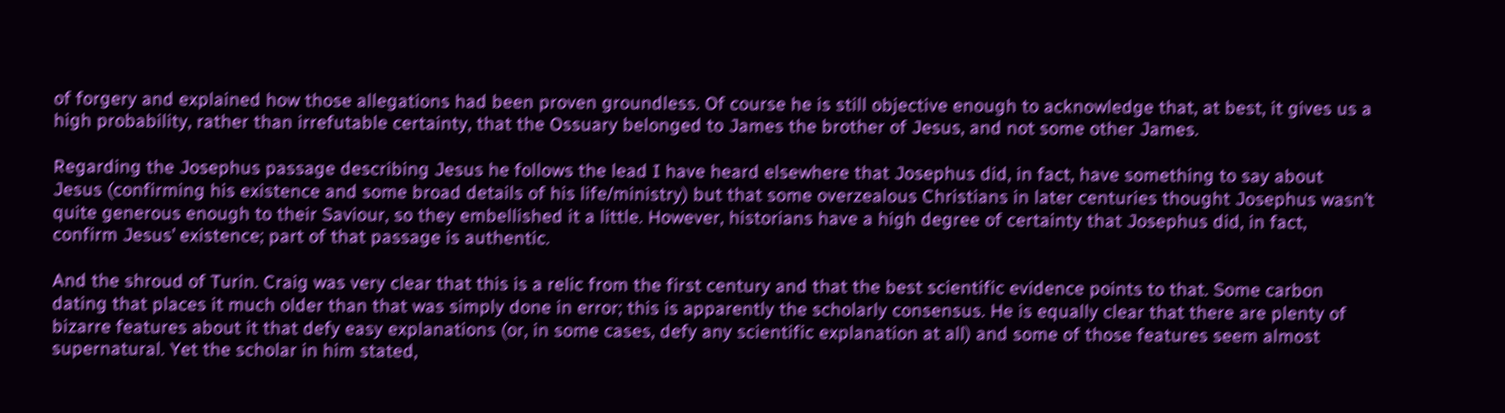of forgery and explained how those allegations had been proven groundless. Of course he is still objective enough to acknowledge that, at best, it gives us a high probability, rather than irrefutable certainty, that the Ossuary belonged to James the brother of Jesus, and not some other James.

Regarding the Josephus passage describing Jesus he follows the lead I have heard elsewhere that Josephus did, in fact, have something to say about Jesus (confirming his existence and some broad details of his life/ministry) but that some overzealous Christians in later centuries thought Josephus wasn’t quite generous enough to their Saviour, so they embellished it a little. However, historians have a high degree of certainty that Josephus did, in fact, confirm Jesus’ existence; part of that passage is authentic.

And the shroud of Turin. Craig was very clear that this is a relic from the first century and that the best scientific evidence points to that. Some carbon dating that places it much older than that was simply done in error; this is apparently the scholarly consensus. He is equally clear that there are plenty of bizarre features about it that defy easy explanations (or, in some cases, defy any scientific explanation at all) and some of those features seem almost supernatural. Yet the scholar in him stated,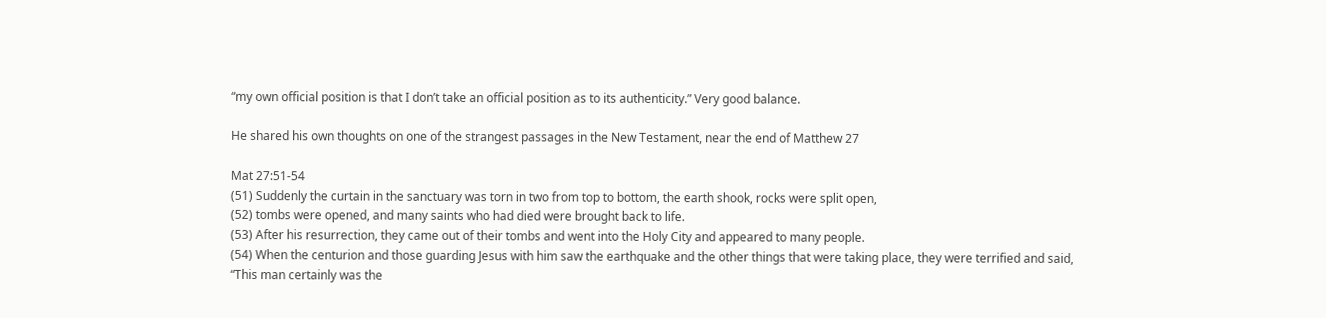“my own official position is that I don’t take an official position as to its authenticity.” Very good balance.

He shared his own thoughts on one of the strangest passages in the New Testament, near the end of Matthew 27

Mat 27:51-54
(51) Suddenly the curtain in the sanctuary was torn in two from top to bottom, the earth shook, rocks were split open,
(52) tombs were opened, and many saints who had died were brought back to life.
(53) After his resurrection, they came out of their tombs and went into the Holy City and appeared to many people.
(54) When the centurion and those guarding Jesus with him saw the earthquake and the other things that were taking place, they were terrified and said, “This man certainly was the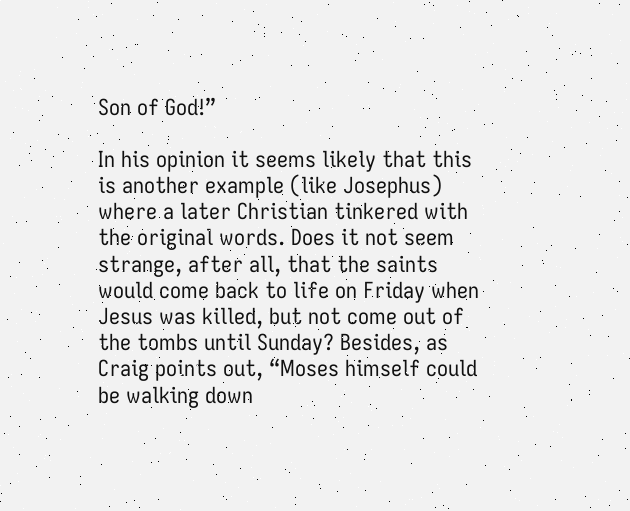Son of God!”

In his opinion it seems likely that this is another example (like Josephus) where a later Christian tinkered with the original words. Does it not seem strange, after all, that the saints would come back to life on Friday when Jesus was killed, but not come out of the tombs until Sunday? Besides, as Craig points out, “Moses himself could be walking down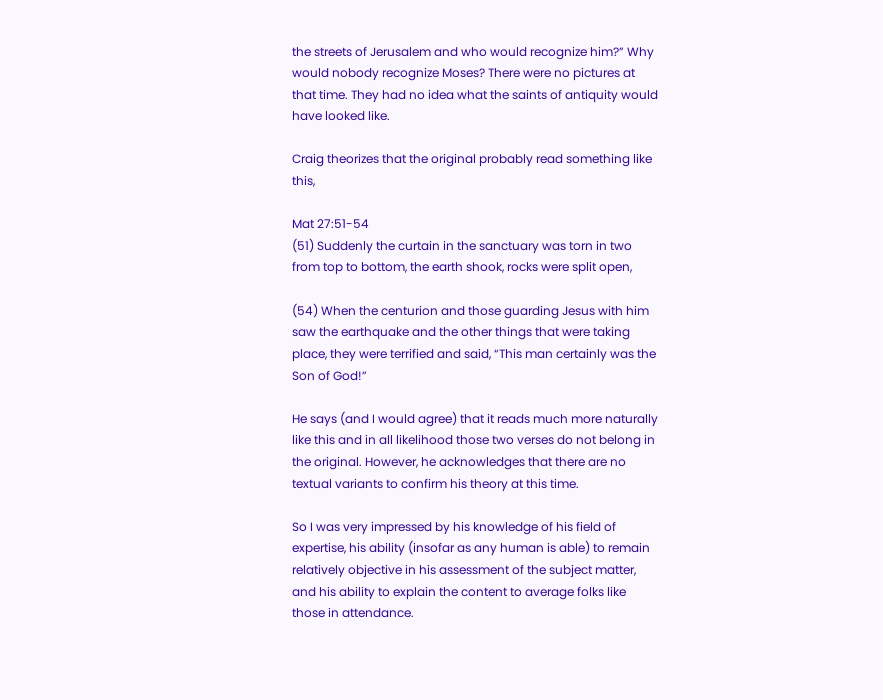the streets of Jerusalem and who would recognize him?” Why would nobody recognize Moses? There were no pictures at that time. They had no idea what the saints of antiquity would have looked like.

Craig theorizes that the original probably read something like this,

Mat 27:51-54
(51) Suddenly the curtain in the sanctuary was torn in two from top to bottom, the earth shook, rocks were split open,

(54) When the centurion and those guarding Jesus with him saw the earthquake and the other things that were taking place, they were terrified and said, “This man certainly was the Son of God!”

He says (and I would agree) that it reads much more naturally like this and in all likelihood those two verses do not belong in the original. However, he acknowledges that there are no textual variants to confirm his theory at this time.

So I was very impressed by his knowledge of his field of expertise, his ability (insofar as any human is able) to remain relatively objective in his assessment of the subject matter, and his ability to explain the content to average folks like those in attendance.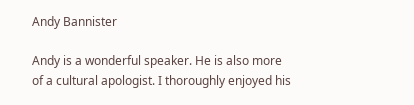Andy Bannister

Andy is a wonderful speaker. He is also more of a cultural apologist. I thoroughly enjoyed his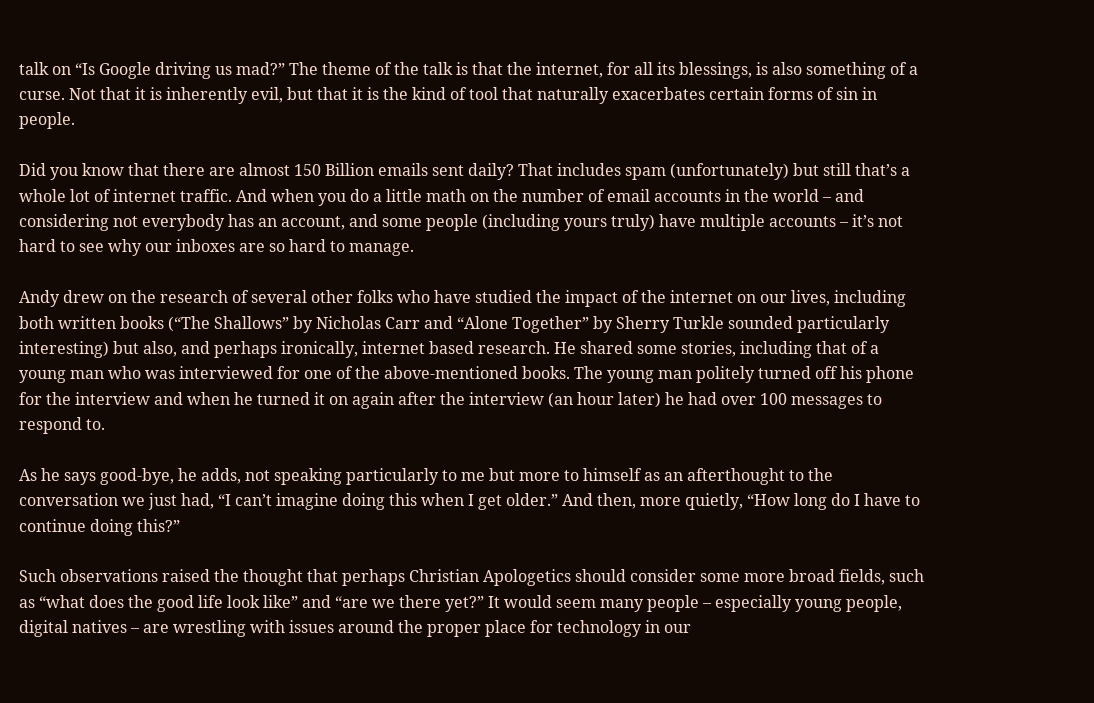talk on “Is Google driving us mad?” The theme of the talk is that the internet, for all its blessings, is also something of a curse. Not that it is inherently evil, but that it is the kind of tool that naturally exacerbates certain forms of sin in people.

Did you know that there are almost 150 Billion emails sent daily? That includes spam (unfortunately) but still that’s a whole lot of internet traffic. And when you do a little math on the number of email accounts in the world – and considering not everybody has an account, and some people (including yours truly) have multiple accounts – it’s not hard to see why our inboxes are so hard to manage.

Andy drew on the research of several other folks who have studied the impact of the internet on our lives, including both written books (“The Shallows” by Nicholas Carr and “Alone Together” by Sherry Turkle sounded particularly interesting) but also, and perhaps ironically, internet based research. He shared some stories, including that of a young man who was interviewed for one of the above-mentioned books. The young man politely turned off his phone for the interview and when he turned it on again after the interview (an hour later) he had over 100 messages to respond to.

As he says good-bye, he adds, not speaking particularly to me but more to himself as an afterthought to the conversation we just had, “I can’t imagine doing this when I get older.” And then, more quietly, “How long do I have to continue doing this?”

Such observations raised the thought that perhaps Christian Apologetics should consider some more broad fields, such as “what does the good life look like” and “are we there yet?” It would seem many people – especially young people, digital natives – are wrestling with issues around the proper place for technology in our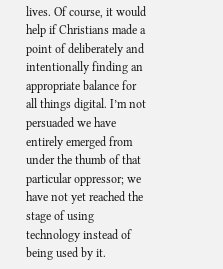lives. Of course, it would help if Christians made a point of deliberately and intentionally finding an appropriate balance for all things digital. I’m not persuaded we have entirely emerged from under the thumb of that particular oppressor; we have not yet reached the stage of using technology instead of being used by it.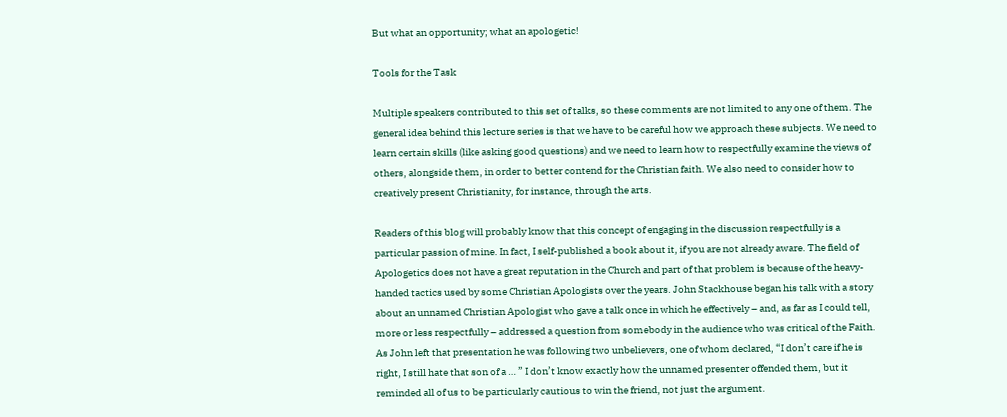But what an opportunity; what an apologetic!

Tools for the Task

Multiple speakers contributed to this set of talks, so these comments are not limited to any one of them. The general idea behind this lecture series is that we have to be careful how we approach these subjects. We need to learn certain skills (like asking good questions) and we need to learn how to respectfully examine the views of others, alongside them, in order to better contend for the Christian faith. We also need to consider how to creatively present Christianity, for instance, through the arts.

Readers of this blog will probably know that this concept of engaging in the discussion respectfully is a particular passion of mine. In fact, I self-published a book about it, if you are not already aware. The field of Apologetics does not have a great reputation in the Church and part of that problem is because of the heavy-handed tactics used by some Christian Apologists over the years. John Stackhouse began his talk with a story about an unnamed Christian Apologist who gave a talk once in which he effectively – and, as far as I could tell, more or less respectfully – addressed a question from somebody in the audience who was critical of the Faith. As John left that presentation he was following two unbelievers, one of whom declared, “I don’t care if he is right, I still hate that son of a … ” I don’t know exactly how the unnamed presenter offended them, but it reminded all of us to be particularly cautious to win the friend, not just the argument.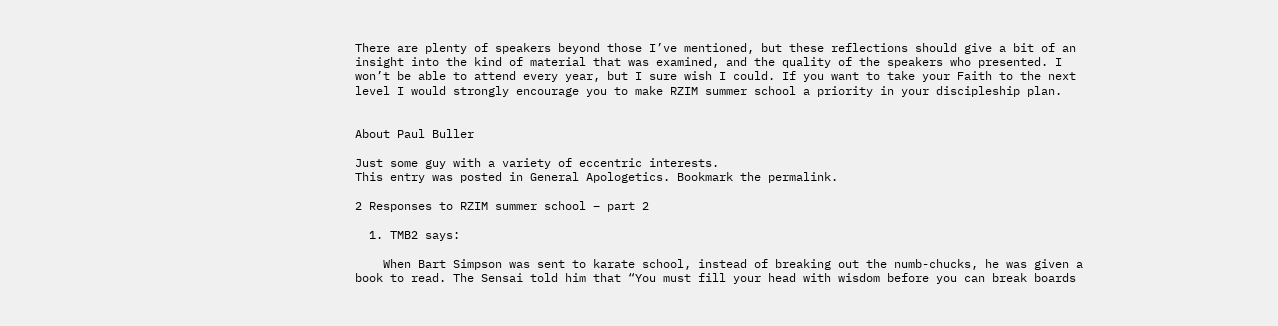There are plenty of speakers beyond those I’ve mentioned, but these reflections should give a bit of an insight into the kind of material that was examined, and the quality of the speakers who presented. I won’t be able to attend every year, but I sure wish I could. If you want to take your Faith to the next level I would strongly encourage you to make RZIM summer school a priority in your discipleship plan.


About Paul Buller

Just some guy with a variety of eccentric interests.
This entry was posted in General Apologetics. Bookmark the permalink.

2 Responses to RZIM summer school – part 2

  1. TMB2 says:

    When Bart Simpson was sent to karate school, instead of breaking out the numb-chucks, he was given a book to read. The Sensai told him that “You must fill your head with wisdom before you can break boards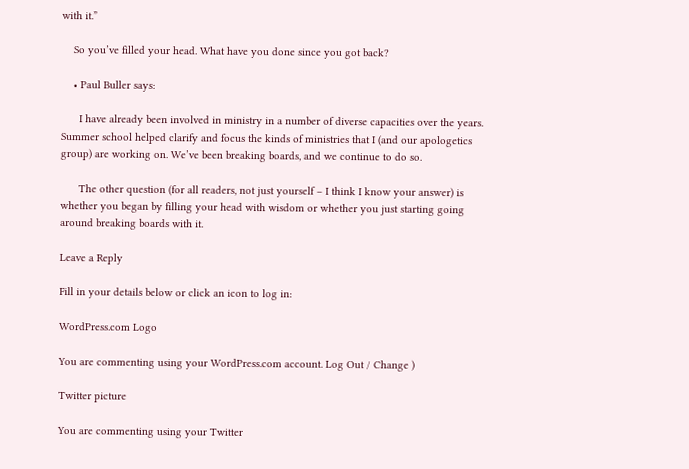with it.”

    So you’ve filled your head. What have you done since you got back?

    • Paul Buller says:

      I have already been involved in ministry in a number of diverse capacities over the years. Summer school helped clarify and focus the kinds of ministries that I (and our apologetics group) are working on. We’ve been breaking boards, and we continue to do so.

      The other question (for all readers, not just yourself – I think I know your answer) is whether you began by filling your head with wisdom or whether you just starting going around breaking boards with it.

Leave a Reply

Fill in your details below or click an icon to log in:

WordPress.com Logo

You are commenting using your WordPress.com account. Log Out / Change )

Twitter picture

You are commenting using your Twitter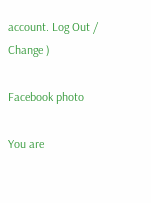account. Log Out / Change )

Facebook photo

You are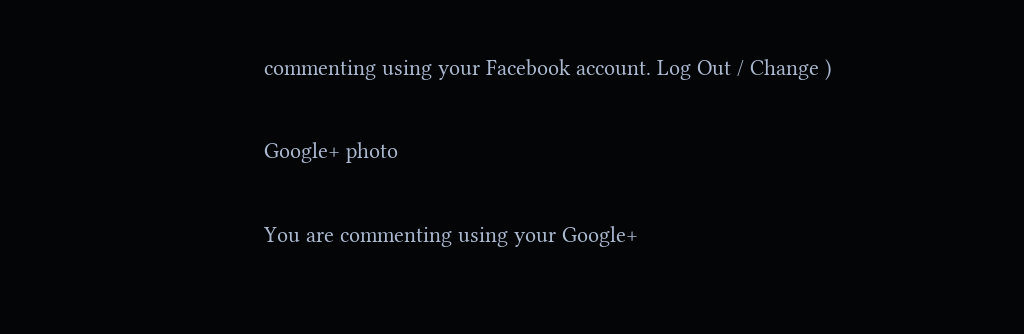commenting using your Facebook account. Log Out / Change )

Google+ photo

You are commenting using your Google+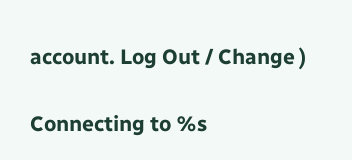account. Log Out / Change )

Connecting to %s